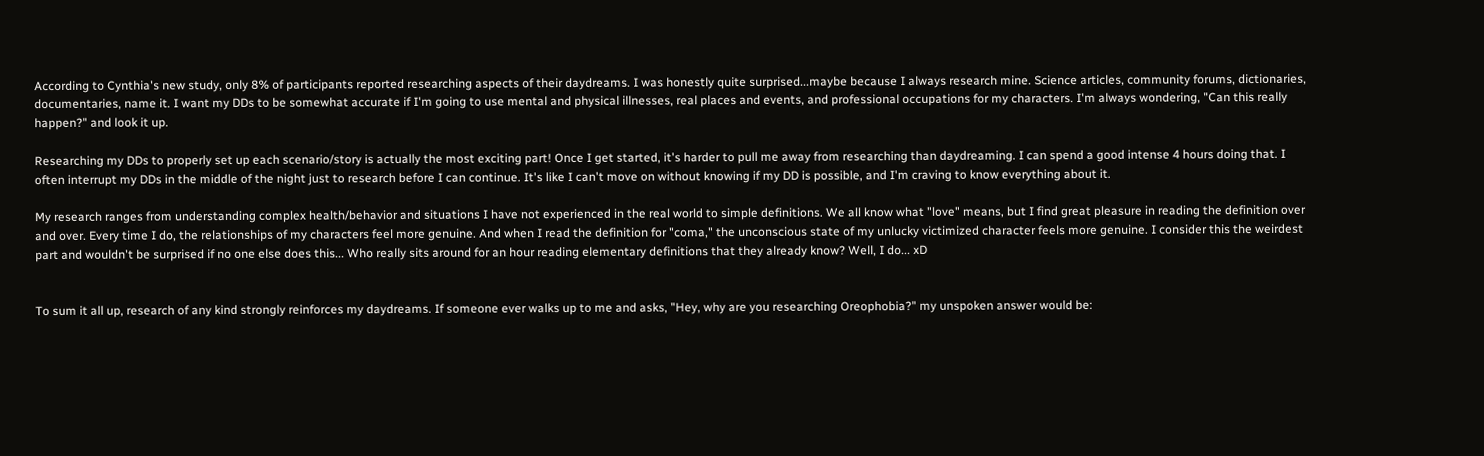According to Cynthia's new study, only 8% of participants reported researching aspects of their daydreams. I was honestly quite surprised...maybe because I always research mine. Science articles, community forums, dictionaries, documentaries, name it. I want my DDs to be somewhat accurate if I'm going to use mental and physical illnesses, real places and events, and professional occupations for my characters. I'm always wondering, "Can this really happen?" and look it up.

Researching my DDs to properly set up each scenario/story is actually the most exciting part! Once I get started, it's harder to pull me away from researching than daydreaming. I can spend a good intense 4 hours doing that. I often interrupt my DDs in the middle of the night just to research before I can continue. It's like I can't move on without knowing if my DD is possible, and I'm craving to know everything about it.

My research ranges from understanding complex health/behavior and situations I have not experienced in the real world to simple definitions. We all know what "love" means, but I find great pleasure in reading the definition over and over. Every time I do, the relationships of my characters feel more genuine. And when I read the definition for "coma," the unconscious state of my unlucky victimized character feels more genuine. I consider this the weirdest part and wouldn't be surprised if no one else does this... Who really sits around for an hour reading elementary definitions that they already know? Well, I do... xD


To sum it all up, research of any kind strongly reinforces my daydreams. If someone ever walks up to me and asks, "Hey, why are you researching Oreophobia?" my unspoken answer would be: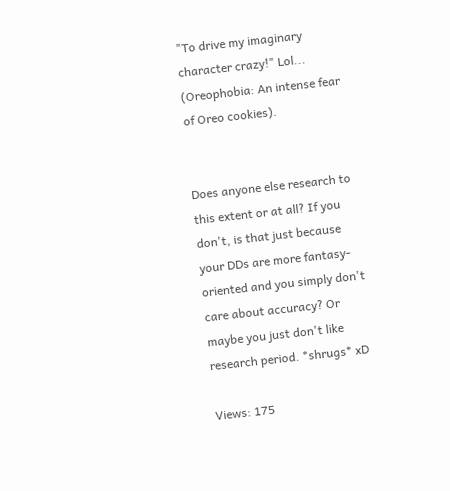"To drive my imaginary character crazy!" Lol... (Oreophobia: An intense fear of Oreo cookies).


Does anyone else research to this extent or at all? If you don't, is that just because your DDs are more fantasy-oriented and you simply don't care about accuracy? Or maybe you just don't like research period. *shrugs* xD

Views: 175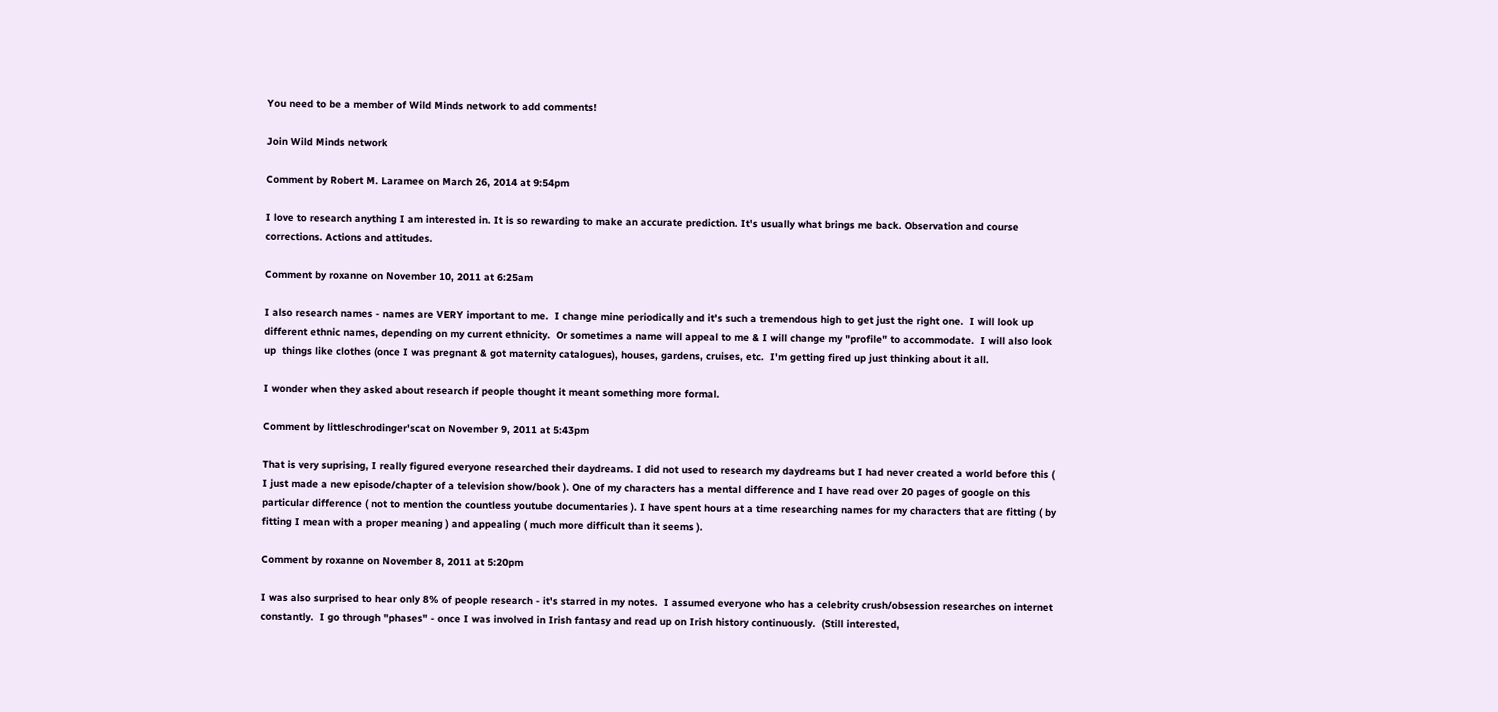You need to be a member of Wild Minds network to add comments!

Join Wild Minds network

Comment by Robert M. Laramee on March 26, 2014 at 9:54pm

I love to research anything I am interested in. It is so rewarding to make an accurate prediction. It's usually what brings me back. Observation and course corrections. Actions and attitudes.

Comment by roxanne on November 10, 2011 at 6:25am

I also research names - names are VERY important to me.  I change mine periodically and it's such a tremendous high to get just the right one.  I will look up different ethnic names, depending on my current ethnicity.  Or sometimes a name will appeal to me & I will change my "profile" to accommodate.  I will also look up  things like clothes (once I was pregnant & got maternity catalogues), houses, gardens, cruises, etc.  I'm getting fired up just thinking about it all.

I wonder when they asked about research if people thought it meant something more formal.

Comment by littleschrodinger'scat on November 9, 2011 at 5:43pm

That is very suprising, I really figured everyone researched their daydreams. I did not used to research my daydreams but I had never created a world before this ( I just made a new episode/chapter of a television show/book ). One of my characters has a mental difference and I have read over 20 pages of google on this particular difference ( not to mention the countless youtube documentaries ). I have spent hours at a time researching names for my characters that are fitting ( by fitting I mean with a proper meaning ) and appealing ( much more difficult than it seems ).

Comment by roxanne on November 8, 2011 at 5:20pm

I was also surprised to hear only 8% of people research - it's starred in my notes.  I assumed everyone who has a celebrity crush/obsession researches on internet constantly.  I go through "phases" - once I was involved in Irish fantasy and read up on Irish history continuously.  (Still interested,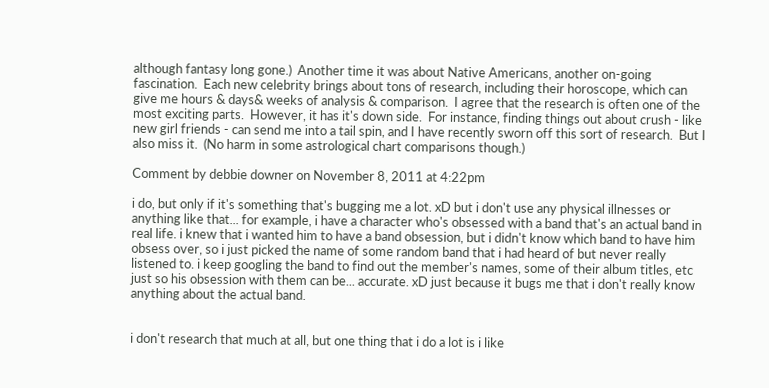although fantasy long gone.)  Another time it was about Native Americans, another on-going fascination.  Each new celebrity brings about tons of research, including their horoscope, which can give me hours & days& weeks of analysis & comparison.  I agree that the research is often one of the most exciting parts.  However, it has it's down side.  For instance, finding things out about crush - like new girl friends - can send me into a tail spin, and I have recently sworn off this sort of research.  But I also miss it.  (No harm in some astrological chart comparisons though.)

Comment by debbie downer on November 8, 2011 at 4:22pm

i do, but only if it's something that's bugging me a lot. xD but i don't use any physical illnesses or anything like that... for example, i have a character who's obsessed with a band that's an actual band in real life. i knew that i wanted him to have a band obsession, but i didn't know which band to have him obsess over, so i just picked the name of some random band that i had heard of but never really listened to. i keep googling the band to find out the member's names, some of their album titles, etc just so his obsession with them can be... accurate. xD just because it bugs me that i don't really know anything about the actual band.


i don't research that much at all, but one thing that i do a lot is i like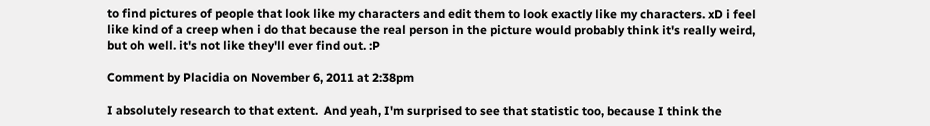to find pictures of people that look like my characters and edit them to look exactly like my characters. xD i feel like kind of a creep when i do that because the real person in the picture would probably think it's really weird, but oh well. it's not like they'll ever find out. :P

Comment by Placidia on November 6, 2011 at 2:38pm

I absolutely research to that extent.  And yeah, I'm surprised to see that statistic too, because I think the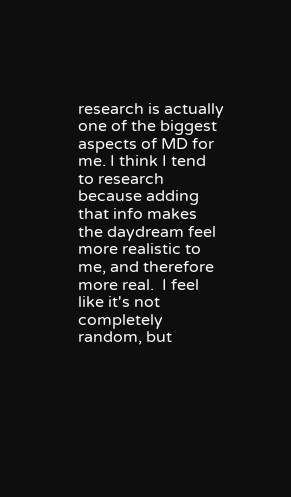research is actually one of the biggest aspects of MD for me. I think I tend to research because adding that info makes the daydream feel more realistic to me, and therefore more real.  I feel like it's not completely random, but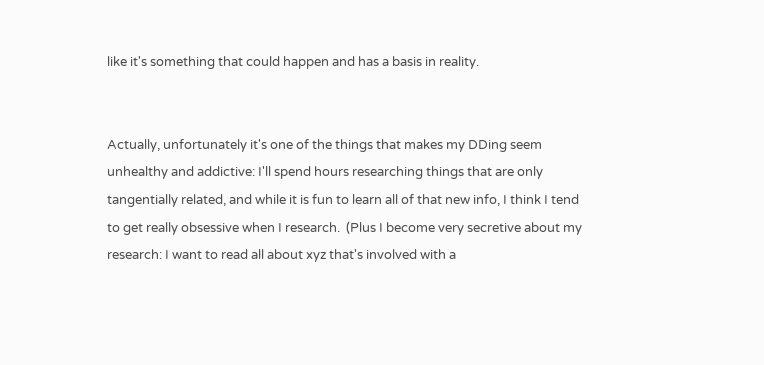like it's something that could happen and has a basis in reality.


Actually, unfortunately it's one of the things that makes my DDing seem unhealthy and addictive: I'll spend hours researching things that are only tangentially related, and while it is fun to learn all of that new info, I think I tend to get really obsessive when I research.  (Plus I become very secretive about my research: I want to read all about xyz that's involved with a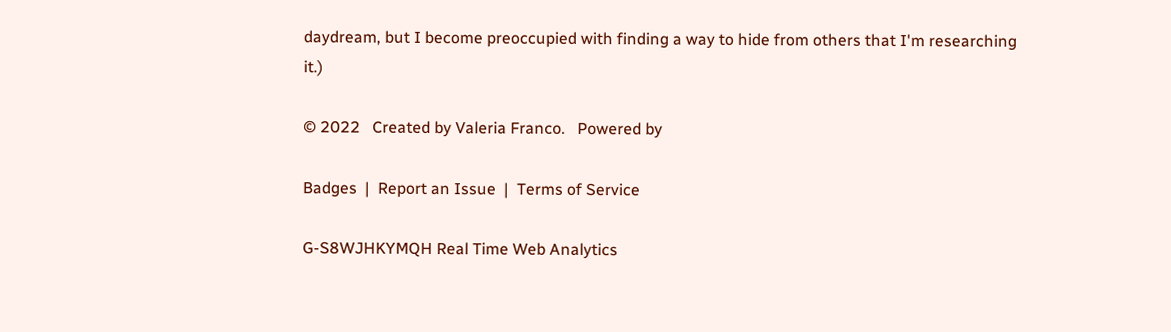daydream, but I become preoccupied with finding a way to hide from others that I'm researching it.)

© 2022   Created by Valeria Franco.   Powered by

Badges  |  Report an Issue  |  Terms of Service

G-S8WJHKYMQH Real Time Web Analytics